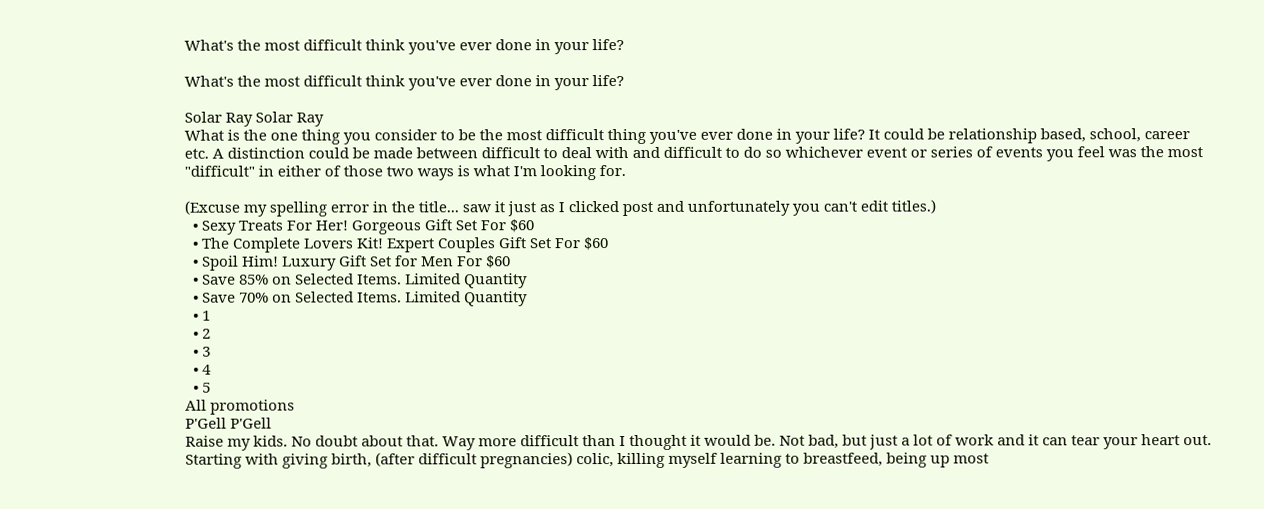What's the most difficult think you've ever done in your life?

What's the most difficult think you've ever done in your life?

Solar Ray Solar Ray
What is the one thing you consider to be the most difficult thing you've ever done in your life? It could be relationship based, school, career etc. A distinction could be made between difficult to deal with and difficult to do so whichever event or series of events you feel was the most "difficult" in either of those two ways is what I'm looking for.

(Excuse my spelling error in the title... saw it just as I clicked post and unfortunately you can't edit titles.)
  • Sexy Treats For Her! Gorgeous Gift Set For $60
  • The Complete Lovers Kit! Expert Couples Gift Set For $60
  • Spoil Him! Luxury Gift Set for Men For $60
  • Save 85% on Selected Items. Limited Quantity
  • Save 70% on Selected Items. Limited Quantity
  • 1
  • 2
  • 3
  • 4
  • 5
All promotions
P'Gell P'Gell
Raise my kids. No doubt about that. Way more difficult than I thought it would be. Not bad, but just a lot of work and it can tear your heart out. Starting with giving birth, (after difficult pregnancies) colic, killing myself learning to breastfeed, being up most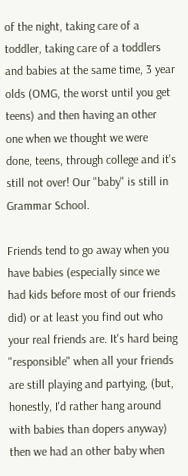of the night, taking care of a toddler, taking care of a toddlers and babies at the same time, 3 year olds (OMG, the worst until you get teens) and then having an other one when we thought we were done, teens, through college and it's still not over! Our "baby" is still in Grammar School.

Friends tend to go away when you have babies (especially since we had kids before most of our friends did) or at least you find out who your real friends are. It's hard being "responsible" when all your friends are still playing and partying, (but, honestly, I'd rather hang around with babies than dopers anyway) then we had an other baby when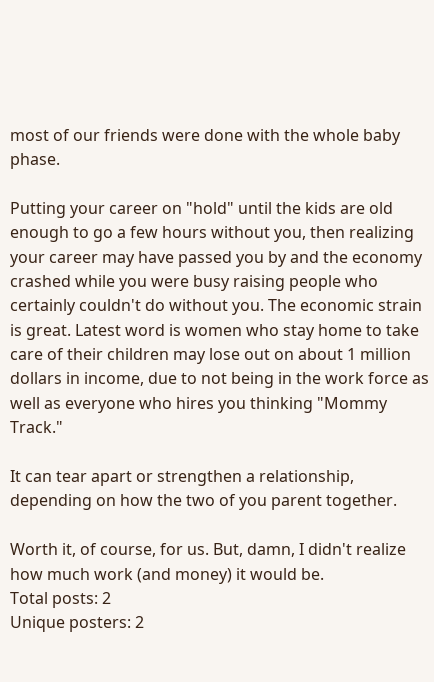most of our friends were done with the whole baby phase.

Putting your career on "hold" until the kids are old enough to go a few hours without you, then realizing your career may have passed you by and the economy crashed while you were busy raising people who certainly couldn't do without you. The economic strain is great. Latest word is women who stay home to take care of their children may lose out on about 1 million dollars in income, due to not being in the work force as well as everyone who hires you thinking "Mommy Track."

It can tear apart or strengthen a relationship, depending on how the two of you parent together.

Worth it, of course, for us. But, damn, I didn't realize how much work (and money) it would be.
Total posts: 2
Unique posters: 2